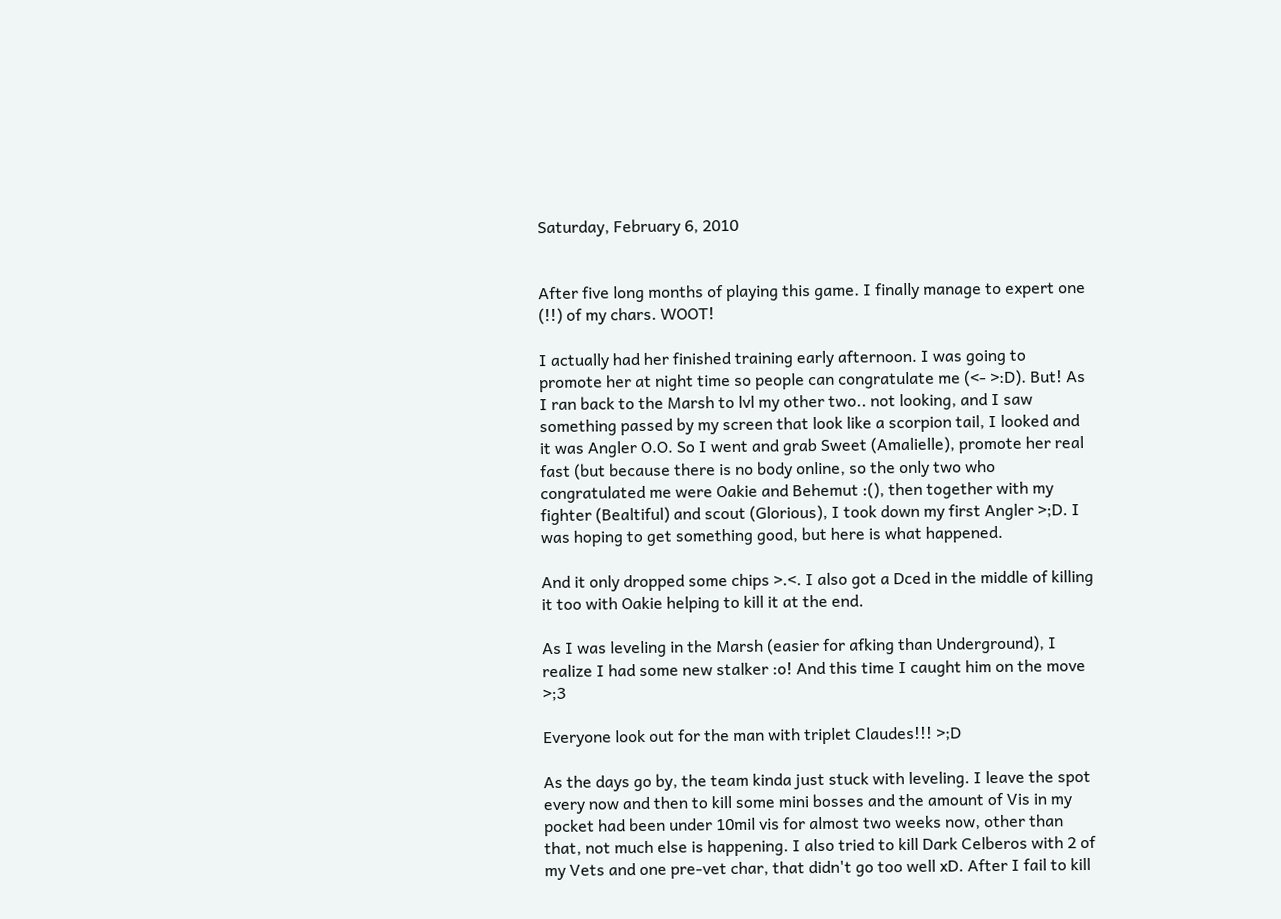Saturday, February 6, 2010


After five long months of playing this game. I finally manage to expert one (!!) of my chars. WOOT!

I actually had her finished training early afternoon. I was going to promote her at night time so people can congratulate me (<- >:D). But! As I ran back to the Marsh to lvl my other two.. not looking, and I saw something passed by my screen that look like a scorpion tail, I looked and it was Angler O.O. So I went and grab Sweet (Amalielle), promote her real fast (but because there is no body online, so the only two who congratulated me were Oakie and Behemut :(), then together with my fighter (Bealtiful) and scout (Glorious), I took down my first Angler >;D. I was hoping to get something good, but here is what happened.

And it only dropped some chips >.<. I also got a Dced in the middle of killing it too with Oakie helping to kill it at the end.

As I was leveling in the Marsh (easier for afking than Underground), I realize I had some new stalker :o! And this time I caught him on the move >;3

Everyone look out for the man with triplet Claudes!!! >;D

As the days go by, the team kinda just stuck with leveling. I leave the spot every now and then to kill some mini bosses and the amount of Vis in my pocket had been under 10mil vis for almost two weeks now, other than that, not much else is happening. I also tried to kill Dark Celberos with 2 of my Vets and one pre-vet char, that didn't go too well xD. After I fail to kill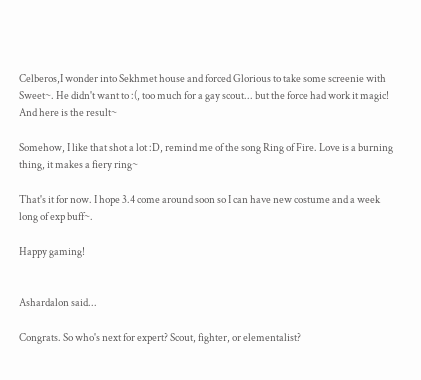Celberos,I wonder into Sekhmet house and forced Glorious to take some screenie with Sweet~. He didn't want to :(, too much for a gay scout... but the force had work it magic! And here is the result~

Somehow, I like that shot a lot :D, remind me of the song Ring of Fire. Love is a burning thing, it makes a fiery ring~

That's it for now. I hope 3.4 come around soon so I can have new costume and a week long of exp buff~.

Happy gaming!


Ashardalon said...

Congrats. So who's next for expert? Scout, fighter, or elementalist?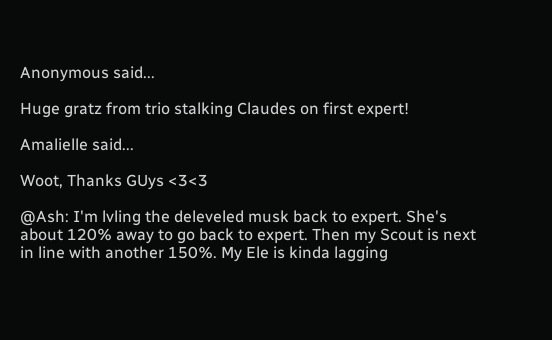Anonymous said...

Huge gratz from trio stalking Claudes on first expert!

Amalielle said...

Woot, Thanks GUys <3<3

@Ash: I'm lvling the deleveled musk back to expert. She's about 120% away to go back to expert. Then my Scout is next in line with another 150%. My Ele is kinda lagging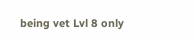being vet Lvl 8 only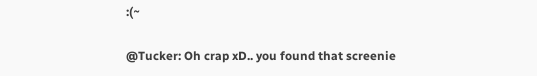:(~

@Tucker: Oh crap xD.. you found that screenie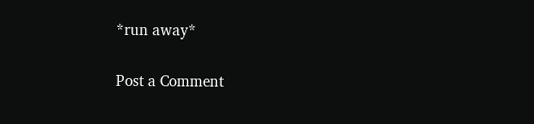*run away*

Post a Comment